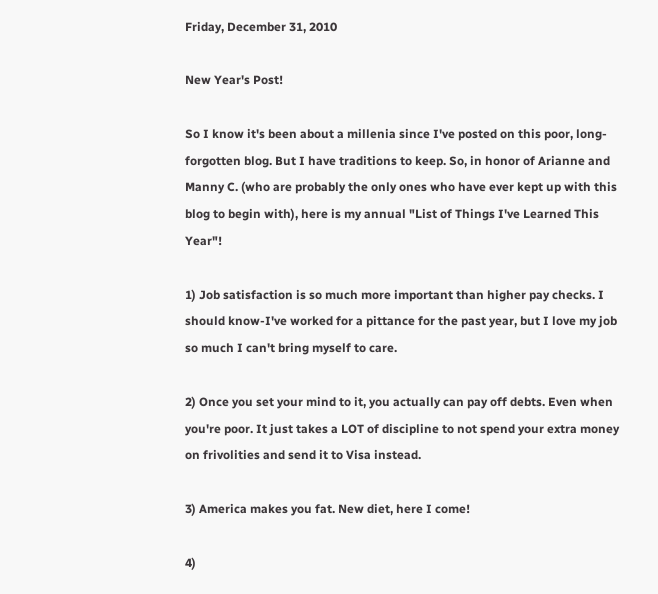Friday, December 31, 2010

New Year's Post!

So I know it's been about a millenia since I've posted on this poor, long-forgotten blog. But I have traditions to keep. So, in honor of Arianne and Manny C. (who are probably the only ones who have ever kept up with this blog to begin with), here is my annual "List of Things I've Learned This Year"!

1) Job satisfaction is so much more important than higher pay checks. I should know-I've worked for a pittance for the past year, but I love my job so much I can't bring myself to care.

2) Once you set your mind to it, you actually can pay off debts. Even when you're poor. It just takes a LOT of discipline to not spend your extra money on frivolities and send it to Visa instead.

3) America makes you fat. New diet, here I come!

4)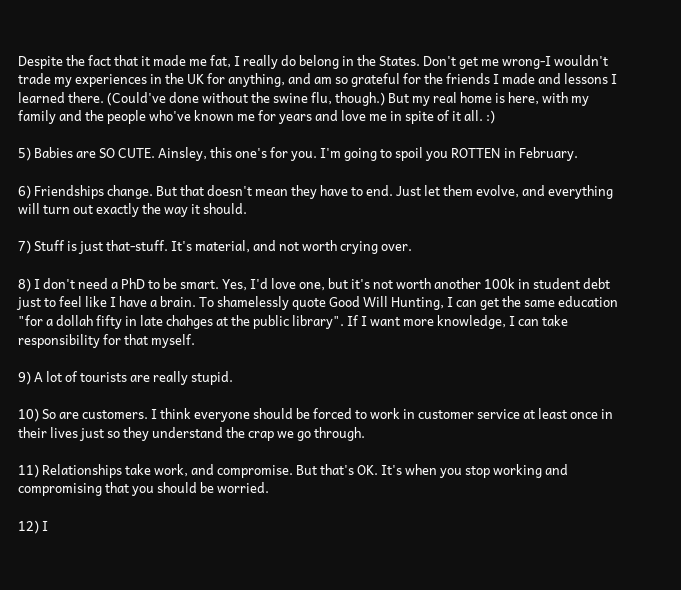Despite the fact that it made me fat, I really do belong in the States. Don't get me wrong-I wouldn't trade my experiences in the UK for anything, and am so grateful for the friends I made and lessons I learned there. (Could've done without the swine flu, though.) But my real home is here, with my family and the people who've known me for years and love me in spite of it all. :)

5) Babies are SO CUTE. Ainsley, this one's for you. I'm going to spoil you ROTTEN in February.

6) Friendships change. But that doesn't mean they have to end. Just let them evolve, and everything will turn out exactly the way it should.

7) Stuff is just that-stuff. It's material, and not worth crying over.

8) I don't need a PhD to be smart. Yes, I'd love one, but it's not worth another 100k in student debt just to feel like I have a brain. To shamelessly quote Good Will Hunting, I can get the same education "for a dollah fifty in late chahges at the public library". If I want more knowledge, I can take responsibility for that myself.

9) A lot of tourists are really stupid.

10) So are customers. I think everyone should be forced to work in customer service at least once in their lives just so they understand the crap we go through.

11) Relationships take work, and compromise. But that's OK. It's when you stop working and compromising that you should be worried.

12) I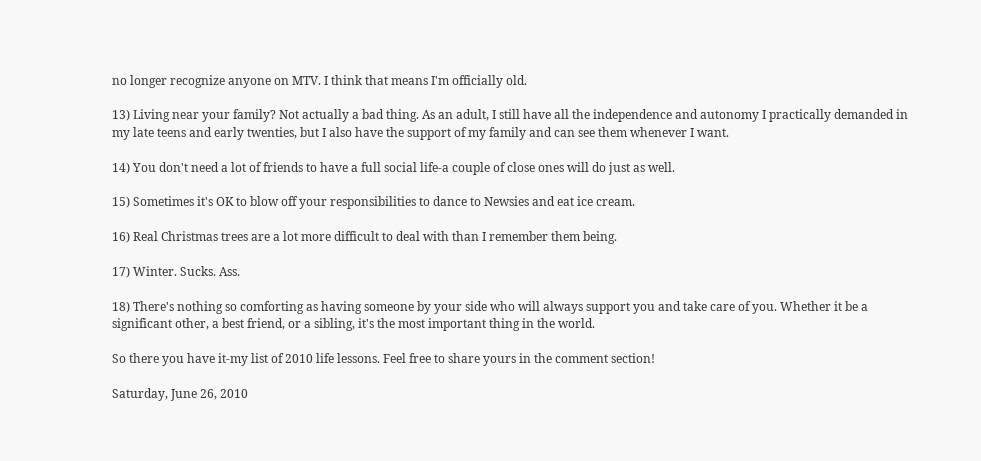no longer recognize anyone on MTV. I think that means I'm officially old.

13) Living near your family? Not actually a bad thing. As an adult, I still have all the independence and autonomy I practically demanded in my late teens and early twenties, but I also have the support of my family and can see them whenever I want.

14) You don't need a lot of friends to have a full social life-a couple of close ones will do just as well.

15) Sometimes it's OK to blow off your responsibilities to dance to Newsies and eat ice cream.

16) Real Christmas trees are a lot more difficult to deal with than I remember them being.

17) Winter. Sucks. Ass.

18) There's nothing so comforting as having someone by your side who will always support you and take care of you. Whether it be a significant other, a best friend, or a sibling, it's the most important thing in the world.

So there you have it-my list of 2010 life lessons. Feel free to share yours in the comment section!

Saturday, June 26, 2010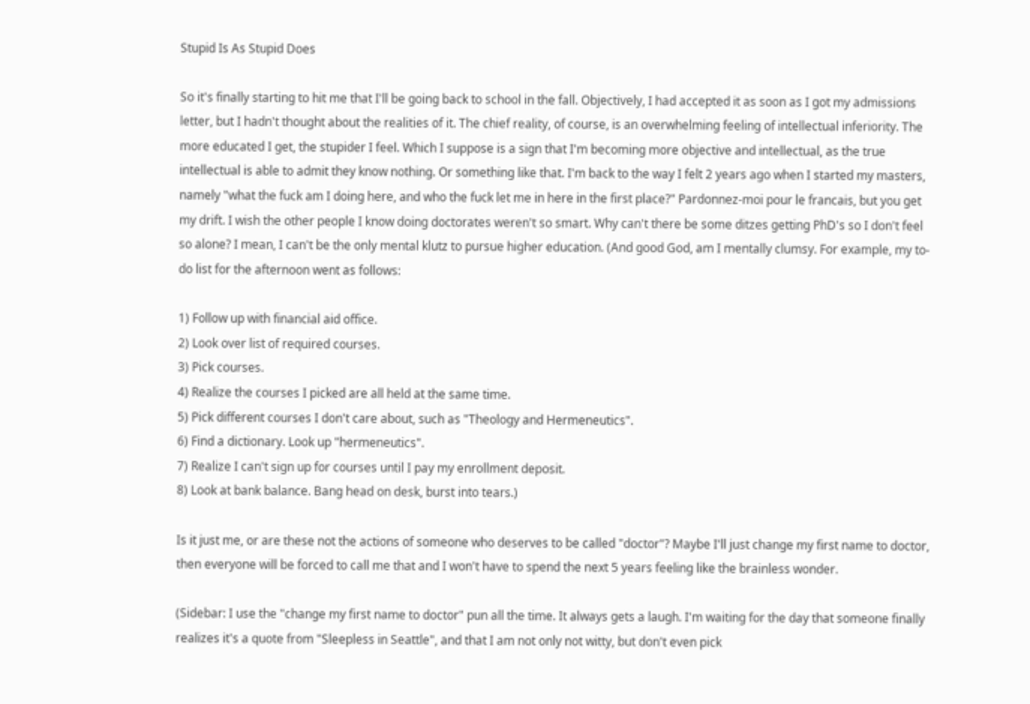Stupid Is As Stupid Does

So it's finally starting to hit me that I'll be going back to school in the fall. Objectively, I had accepted it as soon as I got my admissions letter, but I hadn't thought about the realities of it. The chief reality, of course, is an overwhelming feeling of intellectual inferiority. The more educated I get, the stupider I feel. Which I suppose is a sign that I'm becoming more objective and intellectual, as the true intellectual is able to admit they know nothing. Or something like that. I'm back to the way I felt 2 years ago when I started my masters, namely "what the fuck am I doing here, and who the fuck let me in here in the first place?" Pardonnez-moi pour le francais, but you get my drift. I wish the other people I know doing doctorates weren't so smart. Why can't there be some ditzes getting PhD's so I don't feel so alone? I mean, I can't be the only mental klutz to pursue higher education. (And good God, am I mentally clumsy. For example, my to-do list for the afternoon went as follows:

1) Follow up with financial aid office.
2) Look over list of required courses.
3) Pick courses.
4) Realize the courses I picked are all held at the same time.
5) Pick different courses I don't care about, such as "Theology and Hermeneutics".
6) Find a dictionary. Look up "hermeneutics".
7) Realize I can't sign up for courses until I pay my enrollment deposit.
8) Look at bank balance. Bang head on desk, burst into tears.)

Is it just me, or are these not the actions of someone who deserves to be called "doctor"? Maybe I'll just change my first name to doctor, then everyone will be forced to call me that and I won't have to spend the next 5 years feeling like the brainless wonder.

(Sidebar: I use the "change my first name to doctor" pun all the time. It always gets a laugh. I'm waiting for the day that someone finally realizes it's a quote from "Sleepless in Seattle", and that I am not only not witty, but don't even pick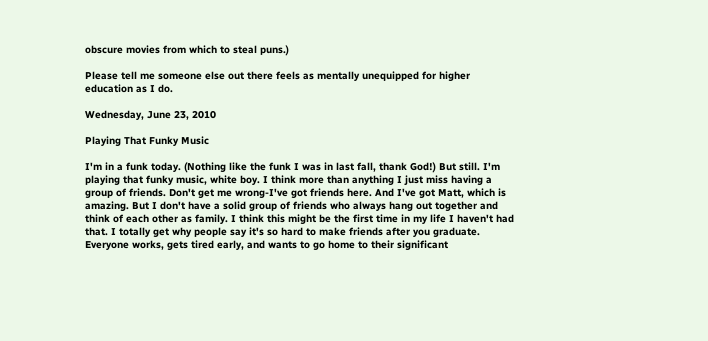obscure movies from which to steal puns.)

Please tell me someone else out there feels as mentally unequipped for higher education as I do.

Wednesday, June 23, 2010

Playing That Funky Music

I'm in a funk today. (Nothing like the funk I was in last fall, thank God!) But still. I'm playing that funky music, white boy. I think more than anything I just miss having a group of friends. Don't get me wrong-I've got friends here. And I've got Matt, which is amazing. But I don't have a solid group of friends who always hang out together and think of each other as family. I think this might be the first time in my life I haven't had that. I totally get why people say it's so hard to make friends after you graduate. Everyone works, gets tired early, and wants to go home to their significant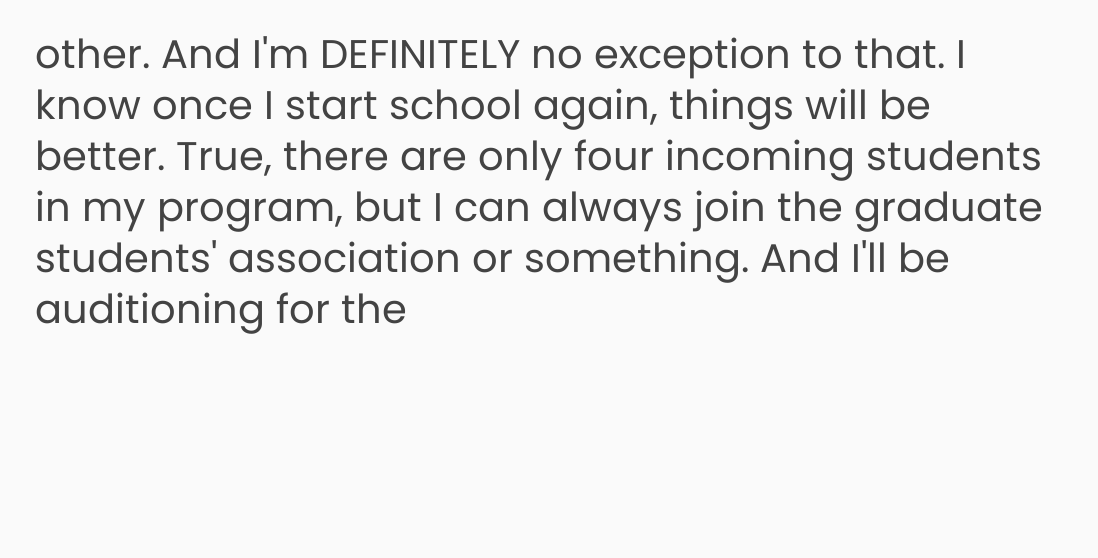other. And I'm DEFINITELY no exception to that. I know once I start school again, things will be better. True, there are only four incoming students in my program, but I can always join the graduate students' association or something. And I'll be auditioning for the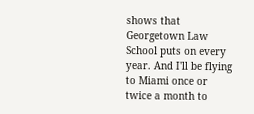shows that Georgetown Law School puts on every year. And I'll be flying to Miami once or twice a month to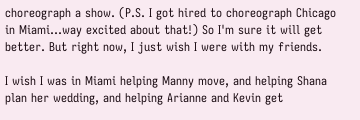choreograph a show. (P.S. I got hired to choreograph Chicago in Miami...way excited about that!) So I'm sure it will get better. But right now, I just wish I were with my friends.

I wish I was in Miami helping Manny move, and helping Shana plan her wedding, and helping Arianne and Kevin get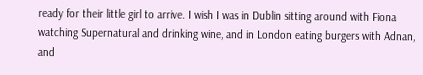ready for their little girl to arrive. I wish I was in Dublin sitting around with Fiona watching Supernatural and drinking wine, and in London eating burgers with Adnan, and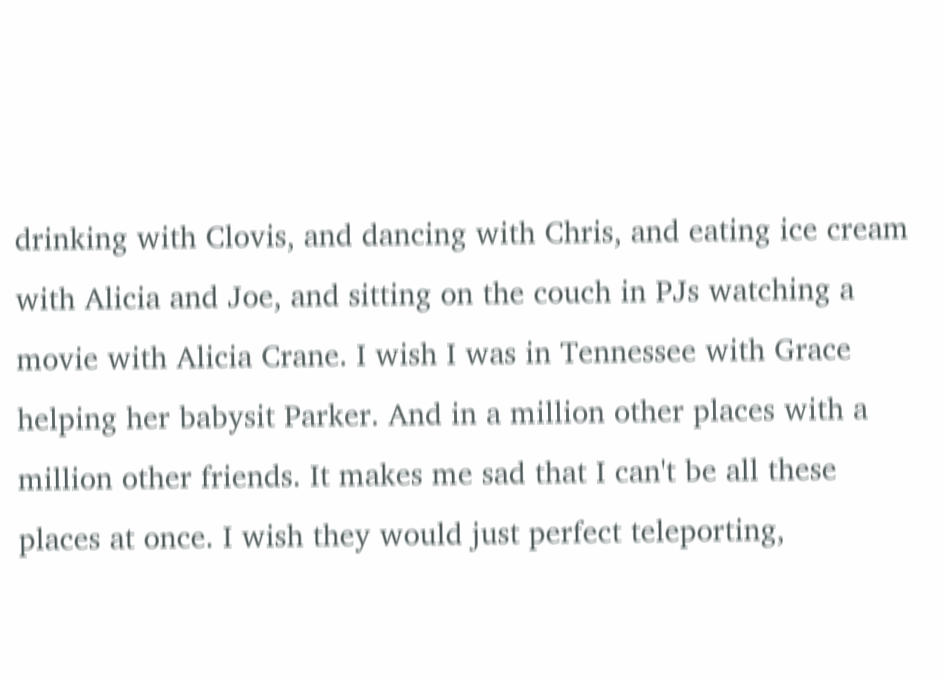drinking with Clovis, and dancing with Chris, and eating ice cream with Alicia and Joe, and sitting on the couch in PJs watching a movie with Alicia Crane. I wish I was in Tennessee with Grace helping her babysit Parker. And in a million other places with a million other friends. It makes me sad that I can't be all these places at once. I wish they would just perfect teleporting,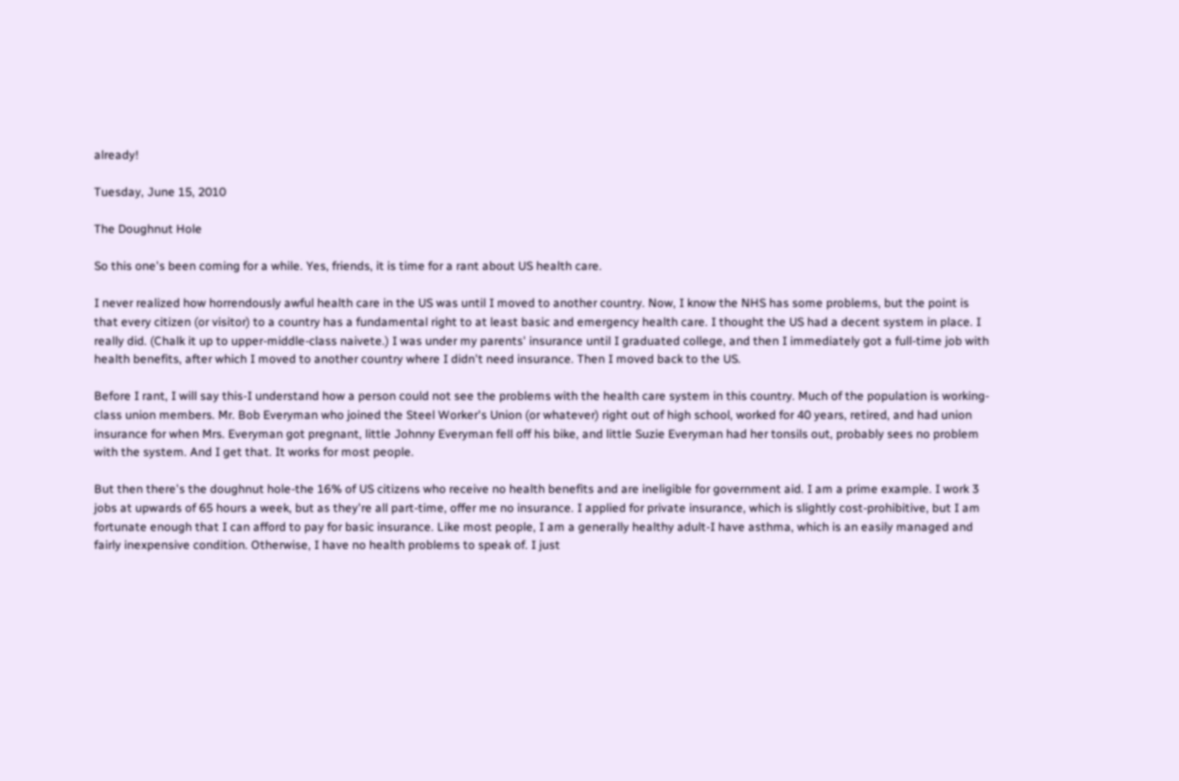already!

Tuesday, June 15, 2010

The Doughnut Hole

So this one's been coming for a while. Yes, friends, it is time for a rant about US health care.

I never realized how horrendously awful health care in the US was until I moved to another country. Now, I know the NHS has some problems, but the point is that every citizen (or visitor) to a country has a fundamental right to at least basic and emergency health care. I thought the US had a decent system in place. I really did. (Chalk it up to upper-middle-class naivete.) I was under my parents' insurance until I graduated college, and then I immediately got a full-time job with health benefits, after which I moved to another country where I didn't need insurance. Then I moved back to the US.

Before I rant, I will say this-I understand how a person could not see the problems with the health care system in this country. Much of the population is working-class union members. Mr. Bob Everyman who joined the Steel Worker's Union (or whatever) right out of high school, worked for 40 years, retired, and had union insurance for when Mrs. Everyman got pregnant, little Johnny Everyman fell off his bike, and little Suzie Everyman had her tonsils out, probably sees no problem with the system. And I get that. It works for most people.

But then there's the doughnut hole-the 16% of US citizens who receive no health benefits and are ineligible for government aid. I am a prime example. I work 3 jobs at upwards of 65 hours a week, but as they're all part-time, offer me no insurance. I applied for private insurance, which is slightly cost-prohibitive, but I am fortunate enough that I can afford to pay for basic insurance. Like most people, I am a generally healthy adult-I have asthma, which is an easily managed and fairly inexpensive condition. Otherwise, I have no health problems to speak of. I just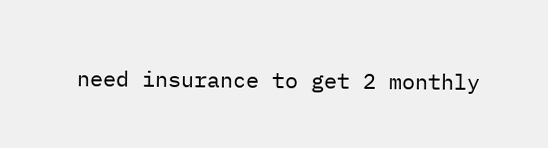need insurance to get 2 monthly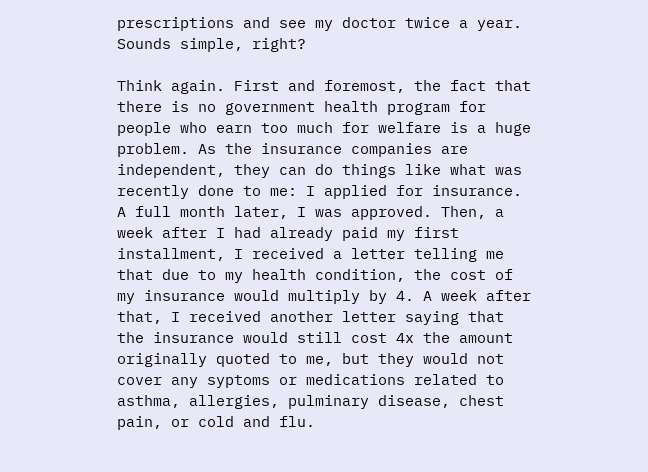prescriptions and see my doctor twice a year. Sounds simple, right?

Think again. First and foremost, the fact that there is no government health program for people who earn too much for welfare is a huge problem. As the insurance companies are independent, they can do things like what was recently done to me: I applied for insurance. A full month later, I was approved. Then, a week after I had already paid my first installment, I received a letter telling me that due to my health condition, the cost of my insurance would multiply by 4. A week after that, I received another letter saying that the insurance would still cost 4x the amount originally quoted to me, but they would not cover any syptoms or medications related to asthma, allergies, pulminary disease, chest pain, or cold and flu.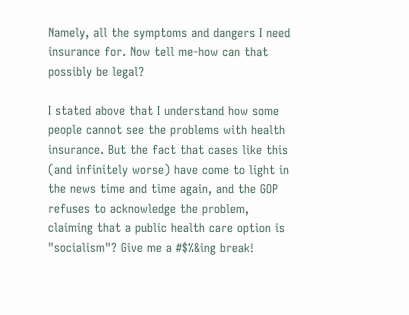Namely, all the symptoms and dangers I need insurance for. Now tell me-how can that possibly be legal?

I stated above that I understand how some people cannot see the problems with health insurance. But the fact that cases like this (and infinitely worse) have come to light in the news time and time again, and the GOP refuses to acknowledge the problem, claiming that a public health care option is "socialism"? Give me a #$%&ing break!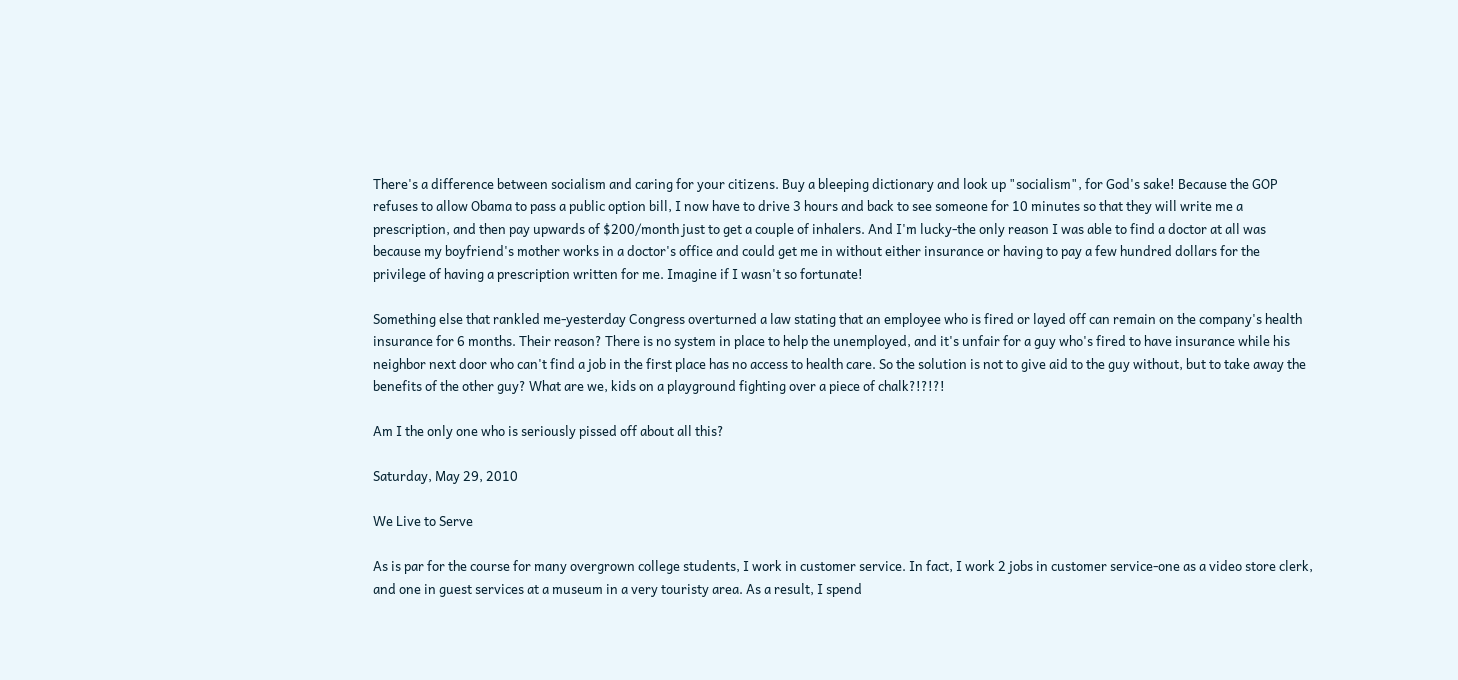There's a difference between socialism and caring for your citizens. Buy a bleeping dictionary and look up "socialism", for God's sake! Because the GOP refuses to allow Obama to pass a public option bill, I now have to drive 3 hours and back to see someone for 10 minutes so that they will write me a prescription, and then pay upwards of $200/month just to get a couple of inhalers. And I'm lucky-the only reason I was able to find a doctor at all was because my boyfriend's mother works in a doctor's office and could get me in without either insurance or having to pay a few hundred dollars for the privilege of having a prescription written for me. Imagine if I wasn't so fortunate!

Something else that rankled me-yesterday Congress overturned a law stating that an employee who is fired or layed off can remain on the company's health insurance for 6 months. Their reason? There is no system in place to help the unemployed, and it's unfair for a guy who's fired to have insurance while his neighbor next door who can't find a job in the first place has no access to health care. So the solution is not to give aid to the guy without, but to take away the benefits of the other guy? What are we, kids on a playground fighting over a piece of chalk?!?!?!

Am I the only one who is seriously pissed off about all this?

Saturday, May 29, 2010

We Live to Serve

As is par for the course for many overgrown college students, I work in customer service. In fact, I work 2 jobs in customer service-one as a video store clerk, and one in guest services at a museum in a very touristy area. As a result, I spend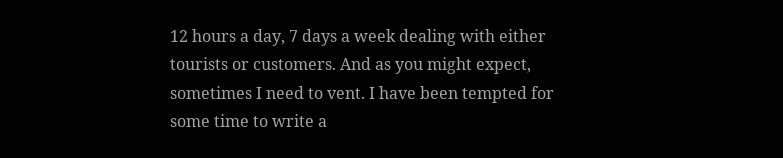12 hours a day, 7 days a week dealing with either tourists or customers. And as you might expect, sometimes I need to vent. I have been tempted for some time to write a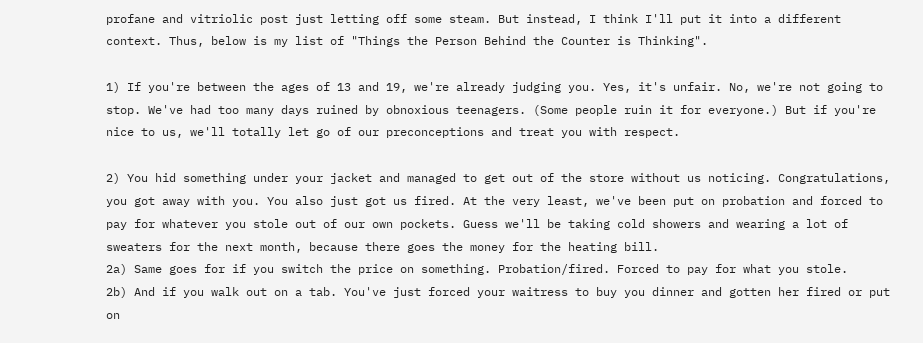profane and vitriolic post just letting off some steam. But instead, I think I'll put it into a different context. Thus, below is my list of "Things the Person Behind the Counter is Thinking".

1) If you're between the ages of 13 and 19, we're already judging you. Yes, it's unfair. No, we're not going to stop. We've had too many days ruined by obnoxious teenagers. (Some people ruin it for everyone.) But if you're nice to us, we'll totally let go of our preconceptions and treat you with respect.

2) You hid something under your jacket and managed to get out of the store without us noticing. Congratulations, you got away with you. You also just got us fired. At the very least, we've been put on probation and forced to pay for whatever you stole out of our own pockets. Guess we'll be taking cold showers and wearing a lot of sweaters for the next month, because there goes the money for the heating bill.
2a) Same goes for if you switch the price on something. Probation/fired. Forced to pay for what you stole.
2b) And if you walk out on a tab. You've just forced your waitress to buy you dinner and gotten her fired or put on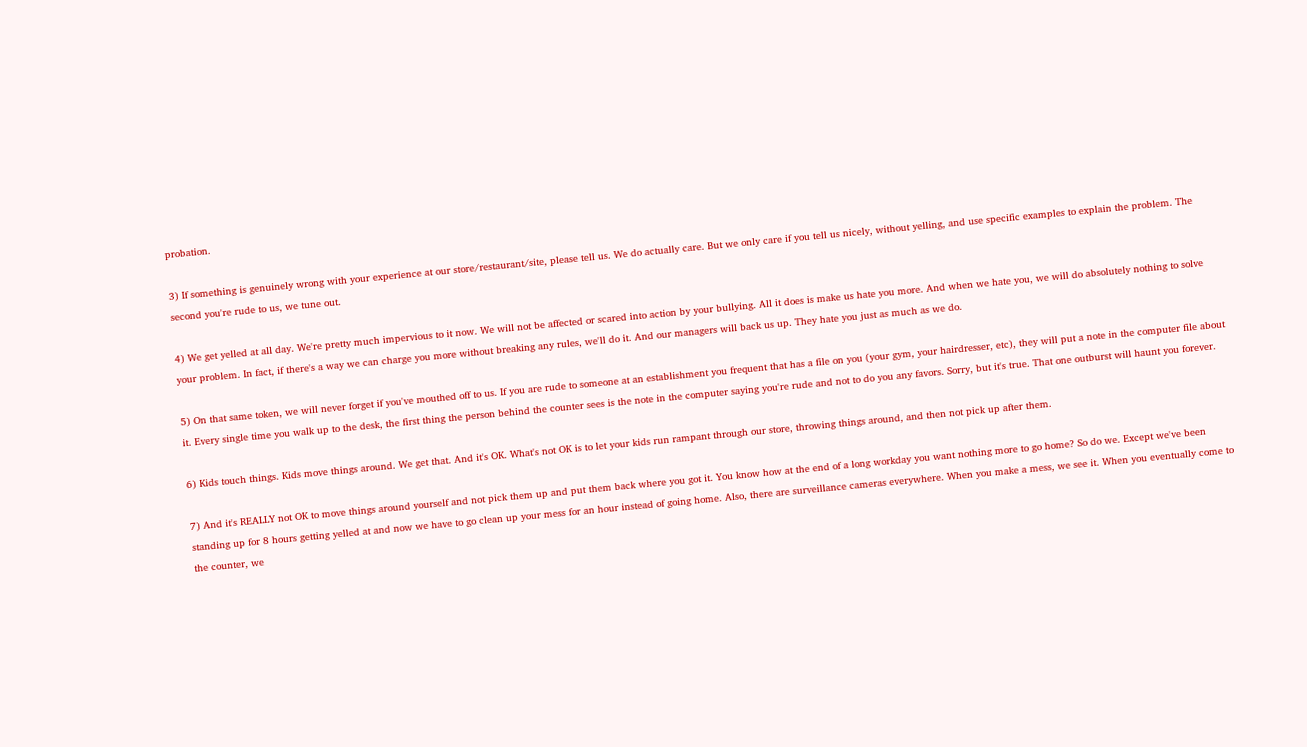probation.

3) If something is genuinely wrong with your experience at our store/restaurant/site, please tell us. We do actually care. But we only care if you tell us nicely, without yelling, and use specific examples to explain the problem. The second you're rude to us, we tune out.

4) We get yelled at all day. We're pretty much impervious to it now. We will not be affected or scared into action by your bullying. All it does is make us hate you more. And when we hate you, we will do absolutely nothing to solve your problem. In fact, if there's a way we can charge you more without breaking any rules, we'll do it. And our managers will back us up. They hate you just as much as we do.

5) On that same token, we will never forget if you've mouthed off to us. If you are rude to someone at an establishment you frequent that has a file on you (your gym, your hairdresser, etc), they will put a note in the computer file about it. Every single time you walk up to the desk, the first thing the person behind the counter sees is the note in the computer saying you're rude and not to do you any favors. Sorry, but it's true. That one outburst will haunt you forever.

6) Kids touch things. Kids move things around. We get that. And it's OK. What's not OK is to let your kids run rampant through our store, throwing things around, and then not pick up after them.

7) And it's REALLY not OK to move things around yourself and not pick them up and put them back where you got it. You know how at the end of a long workday you want nothing more to go home? So do we. Except we've been standing up for 8 hours getting yelled at and now we have to go clean up your mess for an hour instead of going home. Also, there are surveillance cameras everywhere. When you make a mess, we see it. When you eventually come to the counter, we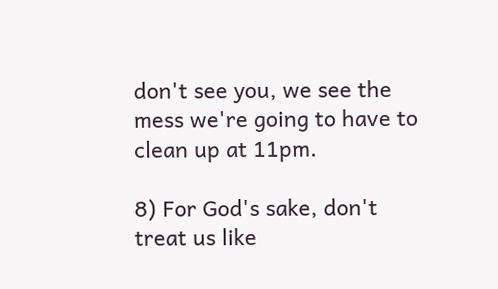don't see you, we see the mess we're going to have to clean up at 11pm.

8) For God's sake, don't treat us like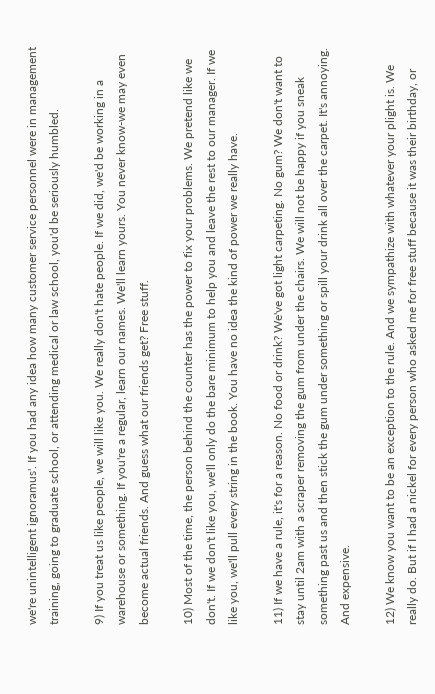we're unintelligent ignoramus'. If you had any idea how many customer service personnel were in management training, going to graduate school, or attending medical or law school, you'd be seriously humbled.

9) If you treat us like people, we will like you. We really don't hate people. If we did, we'd be working in a warehouse or something. If you're a regular, learn our names. We'll learn yours. You never know-we may even become actual friends. And guess what our friends get? Free stuff.

10) Most of the time, the person behind the counter has the power to fix your problems. We pretend like we don't. If we don't like you, we'll only do the bare minimum to help you and leave the rest to our manager. If we like you, we'll pull every string in the book. You have no idea the kind of power we really have.

11) If we have a rule, it's for a reason. No food or drink? We've got light carpeting. No gum? We don't want to stay until 2am with a scraper removing the gum from under the chairs. We will not be happy if you sneak something past us and then stick the gum under something or spill your drink all over the carpet. It's annoying. And expensive.

12) We know you want to be an exception to the rule. And we sympathize with whatever your plight is. We really do. But if I had a nickel for every person who asked me for free stuff because it was their birthday, or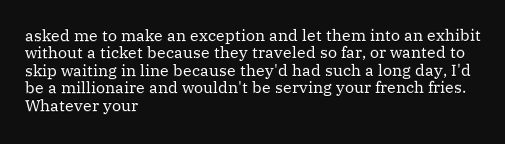asked me to make an exception and let them into an exhibit without a ticket because they traveled so far, or wanted to skip waiting in line because they'd had such a long day, I'd be a millionaire and wouldn't be serving your french fries. Whatever your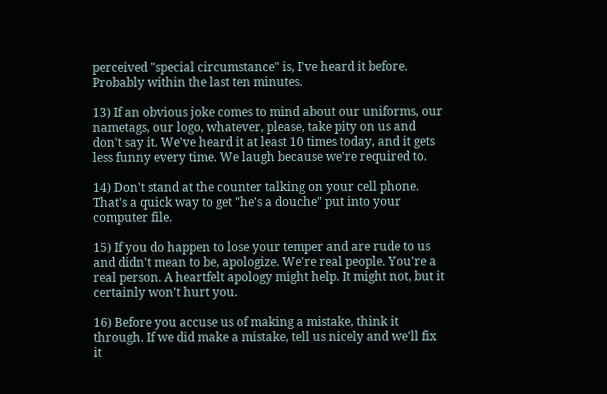perceived "special circumstance" is, I've heard it before. Probably within the last ten minutes.

13) If an obvious joke comes to mind about our uniforms, our nametags, our logo, whatever, please, take pity on us and don't say it. We've heard it at least 10 times today, and it gets less funny every time. We laugh because we're required to.

14) Don't stand at the counter talking on your cell phone. That's a quick way to get "he's a douche" put into your computer file.

15) If you do happen to lose your temper and are rude to us and didn't mean to be, apologize. We're real people. You're a real person. A heartfelt apology might help. It might not, but it certainly won't hurt you.

16) Before you accuse us of making a mistake, think it through. If we did make a mistake, tell us nicely and we'll fix it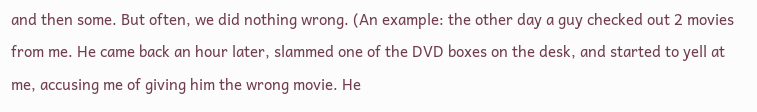and then some. But often, we did nothing wrong. (An example: the other day a guy checked out 2 movies from me. He came back an hour later, slammed one of the DVD boxes on the desk, and started to yell at me, accusing me of giving him the wrong movie. He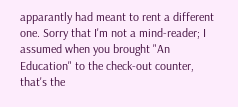apparantly had meant to rent a different one. Sorry that I'm not a mind-reader; I assumed when you brought "An Education" to the check-out counter, that's the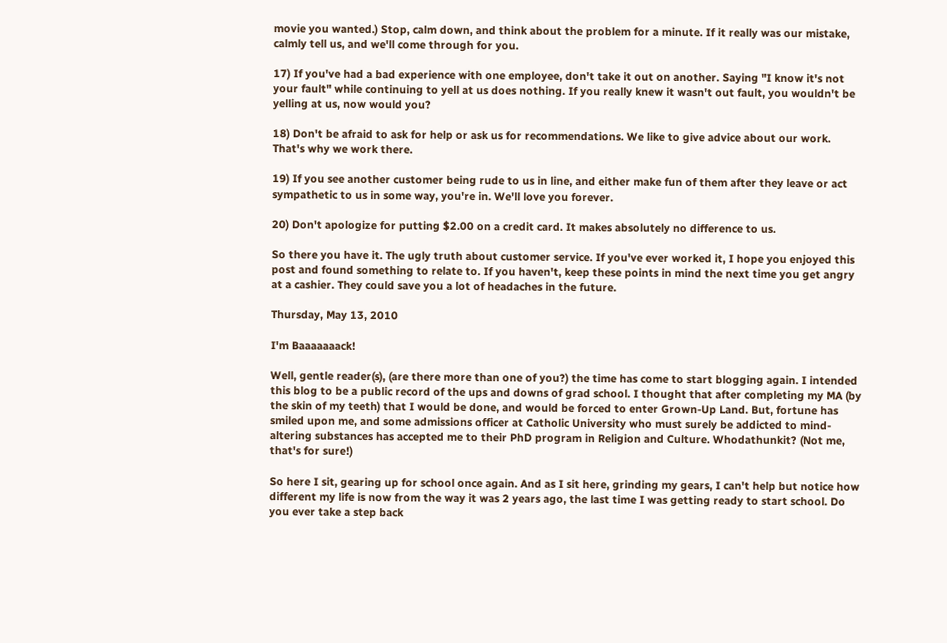movie you wanted.) Stop, calm down, and think about the problem for a minute. If it really was our mistake, calmly tell us, and we'll come through for you.

17) If you've had a bad experience with one employee, don't take it out on another. Saying "I know it's not your fault" while continuing to yell at us does nothing. If you really knew it wasn't out fault, you wouldn't be yelling at us, now would you?

18) Don't be afraid to ask for help or ask us for recommendations. We like to give advice about our work. That's why we work there.

19) If you see another customer being rude to us in line, and either make fun of them after they leave or act sympathetic to us in some way, you're in. We'll love you forever.

20) Don't apologize for putting $2.00 on a credit card. It makes absolutely no difference to us.

So there you have it. The ugly truth about customer service. If you've ever worked it, I hope you enjoyed this post and found something to relate to. If you haven't, keep these points in mind the next time you get angry at a cashier. They could save you a lot of headaches in the future.

Thursday, May 13, 2010

I'm Baaaaaaack!

Well, gentle reader(s), (are there more than one of you?) the time has come to start blogging again. I intended this blog to be a public record of the ups and downs of grad school. I thought that after completing my MA (by the skin of my teeth) that I would be done, and would be forced to enter Grown-Up Land. But, fortune has smiled upon me, and some admissions officer at Catholic University who must surely be addicted to mind-altering substances has accepted me to their PhD program in Religion and Culture. Whodathunkit? (Not me, that's for sure!)

So here I sit, gearing up for school once again. And as I sit here, grinding my gears, I can't help but notice how different my life is now from the way it was 2 years ago, the last time I was getting ready to start school. Do you ever take a step back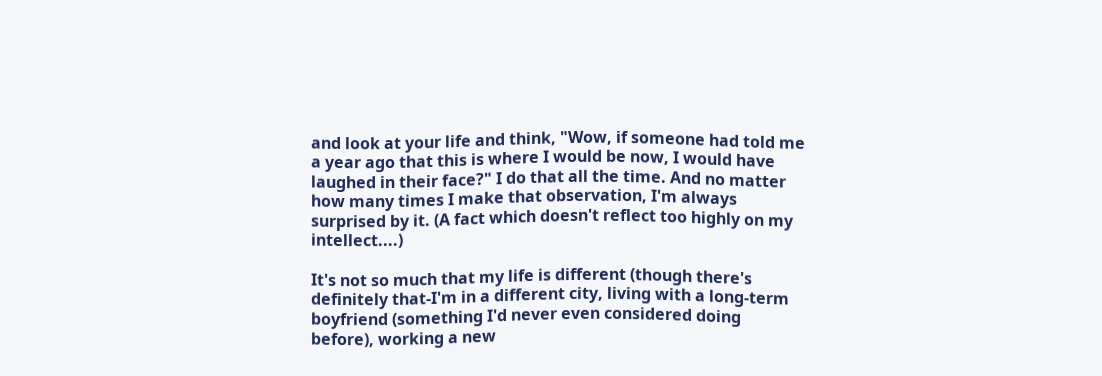and look at your life and think, "Wow, if someone had told me a year ago that this is where I would be now, I would have laughed in their face?" I do that all the time. And no matter how many times I make that observation, I'm always surprised by it. (A fact which doesn't reflect too highly on my intellect....)

It's not so much that my life is different (though there's definitely that-I'm in a different city, living with a long-term boyfriend (something I'd never even considered doing before), working a new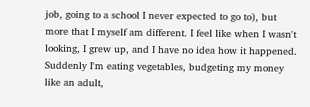job, going to a school I never expected to go to), but more that I myself am different. I feel like when I wasn't looking, I grew up, and I have no idea how it happened. Suddenly I'm eating vegetables, budgeting my money like an adult,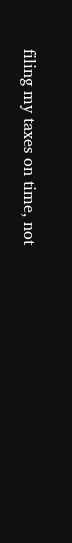filing my taxes on time, not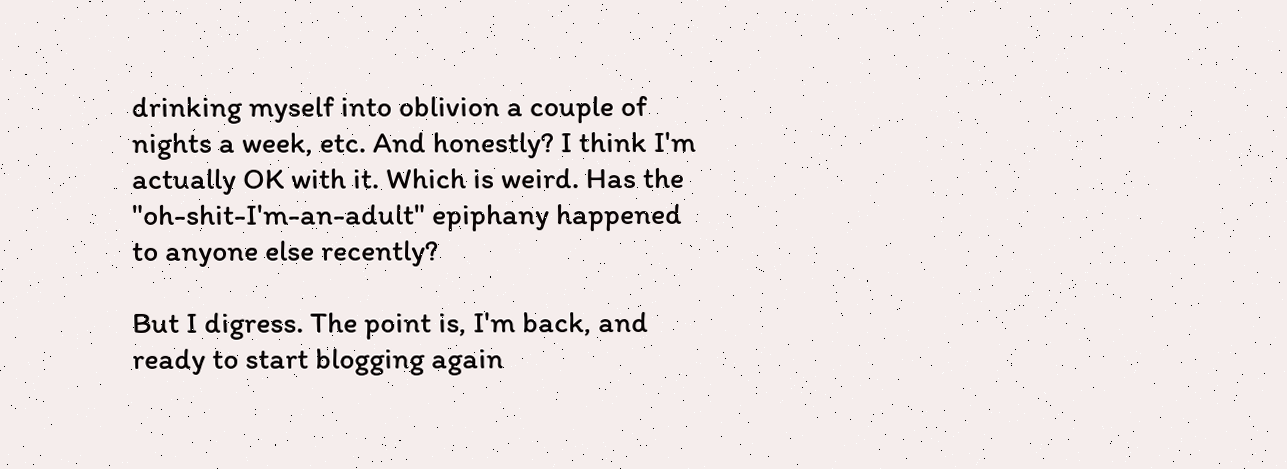drinking myself into oblivion a couple of nights a week, etc. And honestly? I think I'm actually OK with it. Which is weird. Has the "oh-shit-I'm-an-adult" epiphany happened to anyone else recently?

But I digress. The point is, I'm back, and ready to start blogging again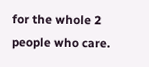for the whole 2 people who care.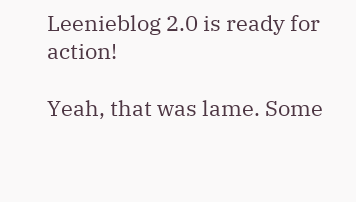Leenieblog 2.0 is ready for action!

Yeah, that was lame. Some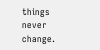things never change.